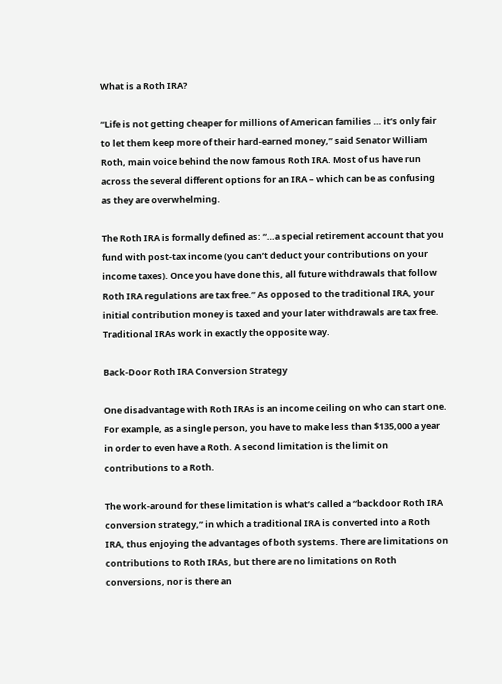What is a Roth IRA?

“Life is not getting cheaper for millions of American families … it’s only fair to let them keep more of their hard-earned money,” said Senator William Roth, main voice behind the now famous Roth IRA. Most of us have run across the several different options for an IRA – which can be as confusing as they are overwhelming.

The Roth IRA is formally defined as: “…a special retirement account that you fund with post-tax income (you can’t deduct your contributions on your income taxes). Once you have done this, all future withdrawals that follow Roth IRA regulations are tax free.” As opposed to the traditional IRA, your initial contribution money is taxed and your later withdrawals are tax free. Traditional IRAs work in exactly the opposite way.

Back-Door Roth IRA Conversion Strategy

One disadvantage with Roth IRAs is an income ceiling on who can start one. For example, as a single person, you have to make less than $135,000 a year in order to even have a Roth. A second limitation is the limit on contributions to a Roth.

The work-around for these limitation is what’s called a “backdoor Roth IRA conversion strategy,” in which a traditional IRA is converted into a Roth IRA, thus enjoying the advantages of both systems. There are limitations on contributions to Roth IRAs, but there are no limitations on Roth conversions, nor is there an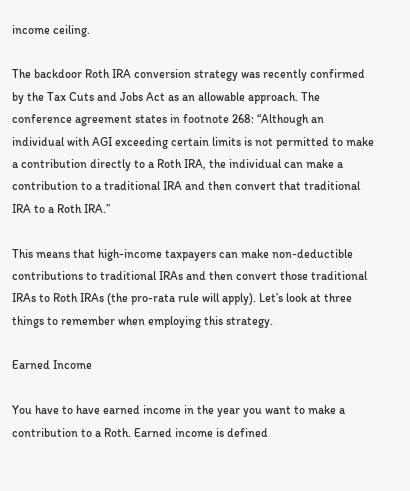income ceiling.

The backdoor Roth IRA conversion strategy was recently confirmed by the Tax Cuts and Jobs Act as an allowable approach. The conference agreement states in footnote 268: “Although an individual with AGI exceeding certain limits is not permitted to make a contribution directly to a Roth IRA, the individual can make a contribution to a traditional IRA and then convert that traditional IRA to a Roth IRA.”

This means that high-income taxpayers can make non-deductible contributions to traditional IRAs and then convert those traditional IRAs to Roth IRAs (the pro-rata rule will apply). Let’s look at three things to remember when employing this strategy.

Earned Income

You have to have earned income in the year you want to make a contribution to a Roth. Earned income is defined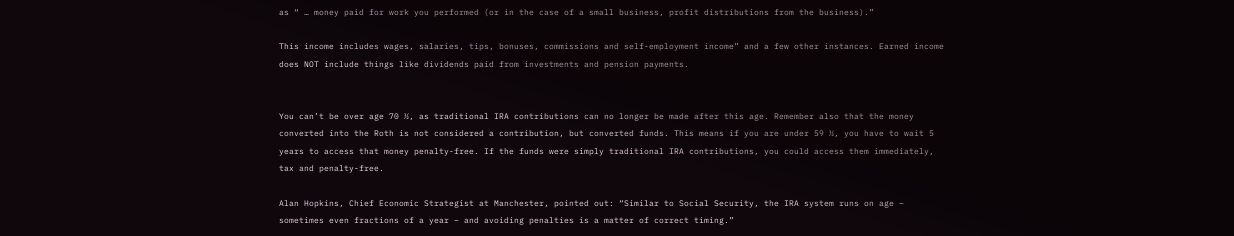as “ … money paid for work you performed (or in the case of a small business, profit distributions from the business).”

This income includes wages, salaries, tips, bonuses, commissions and self-employment income” and a few other instances. Earned income does NOT include things like dividends paid from investments and pension payments.


You can’t be over age 70 ½, as traditional IRA contributions can no longer be made after this age. Remember also that the money converted into the Roth is not considered a contribution, but converted funds. This means if you are under 59 ½, you have to wait 5 years to access that money penalty-free. If the funds were simply traditional IRA contributions, you could access them immediately, tax and penalty-free.

Alan Hopkins, Chief Economic Strategist at Manchester, pointed out: “Similar to Social Security, the IRA system runs on age – sometimes even fractions of a year – and avoiding penalties is a matter of correct timing.”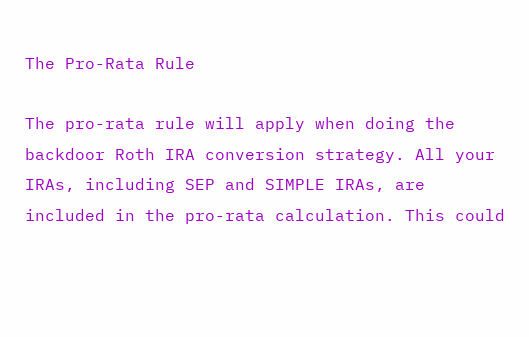The Pro-Rata Rule

The pro-rata rule will apply when doing the backdoor Roth IRA conversion strategy. All your IRAs, including SEP and SIMPLE IRAs, are included in the pro-rata calculation. This could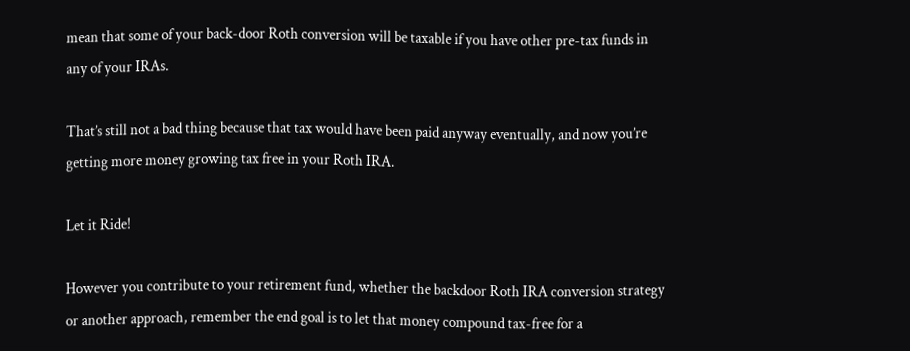mean that some of your back-door Roth conversion will be taxable if you have other pre-tax funds in any of your IRAs.

That’s still not a bad thing because that tax would have been paid anyway eventually, and now you’re getting more money growing tax free in your Roth IRA.

Let it Ride!

However you contribute to your retirement fund, whether the backdoor Roth IRA conversion strategy or another approach, remember the end goal is to let that money compound tax-free for a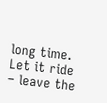long time. Let it ride – leave the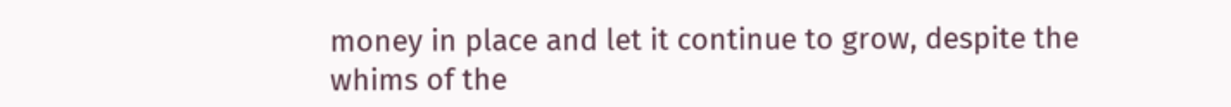money in place and let it continue to grow, despite the whims of the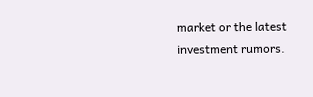market or the latest investment rumors.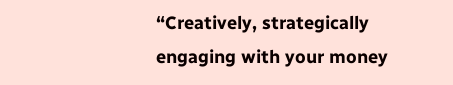“Creatively, strategically engaging with your money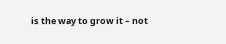is the way to grow it – not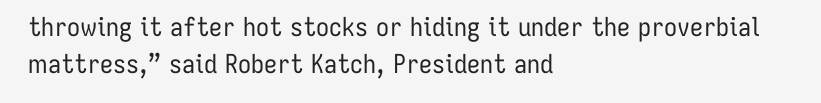throwing it after hot stocks or hiding it under the proverbial mattress,” said Robert Katch, President and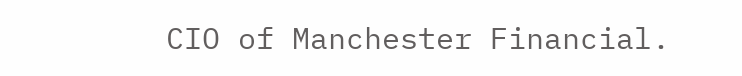CIO of Manchester Financial.